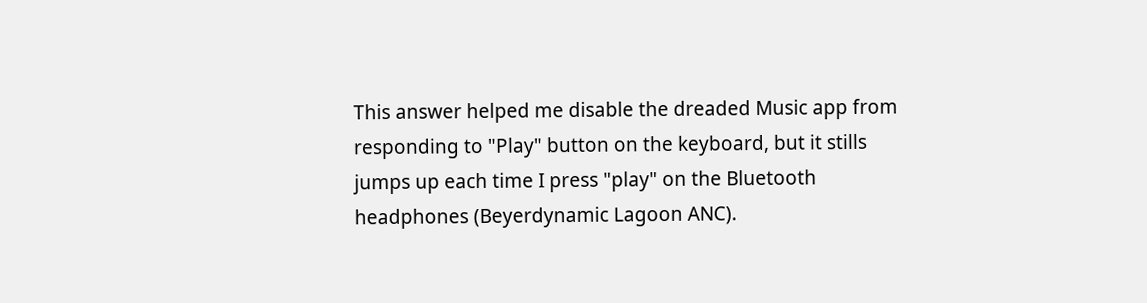This answer helped me disable the dreaded Music app from responding to "Play" button on the keyboard, but it stills jumps up each time I press "play" on the Bluetooth headphones (Beyerdynamic Lagoon ANC).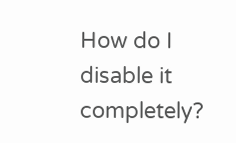How do I disable it completely?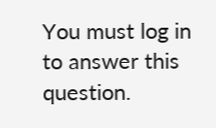You must log in to answer this question.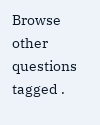Browse other questions tagged .